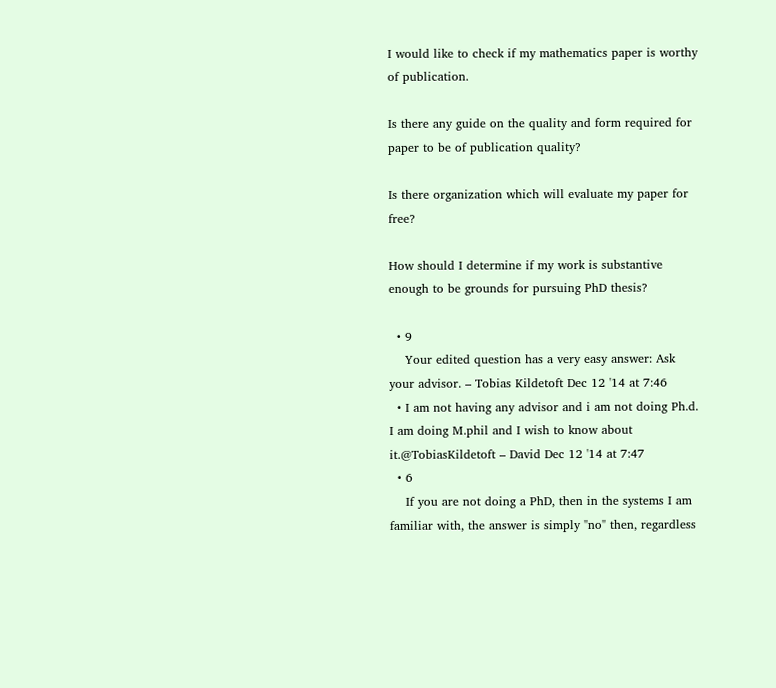I would like to check if my mathematics paper is worthy of publication.

Is there any guide on the quality and form required for paper to be of publication quality?

Is there organization which will evaluate my paper for free?

How should I determine if my work is substantive enough to be grounds for pursuing PhD thesis?

  • 9
    Your edited question has a very easy answer: Ask your advisor. – Tobias Kildetoft Dec 12 '14 at 7:46
  • I am not having any advisor and i am not doing Ph.d. I am doing M.phil and I wish to know about it.@TobiasKildetoft – David Dec 12 '14 at 7:47
  • 6
    If you are not doing a PhD, then in the systems I am familiar with, the answer is simply "no" then, regardless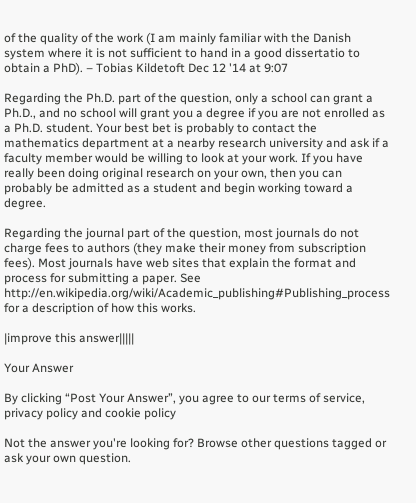of the quality of the work (I am mainly familiar with the Danish system where it is not sufficient to hand in a good dissertatio to obtain a PhD). – Tobias Kildetoft Dec 12 '14 at 9:07

Regarding the Ph.D. part of the question, only a school can grant a Ph.D., and no school will grant you a degree if you are not enrolled as a Ph.D. student. Your best bet is probably to contact the mathematics department at a nearby research university and ask if a faculty member would be willing to look at your work. If you have really been doing original research on your own, then you can probably be admitted as a student and begin working toward a degree.

Regarding the journal part of the question, most journals do not charge fees to authors (they make their money from subscription fees). Most journals have web sites that explain the format and process for submitting a paper. See http://en.wikipedia.org/wiki/Academic_publishing#Publishing_process for a description of how this works.

|improve this answer|||||

Your Answer

By clicking “Post Your Answer”, you agree to our terms of service, privacy policy and cookie policy

Not the answer you're looking for? Browse other questions tagged or ask your own question.